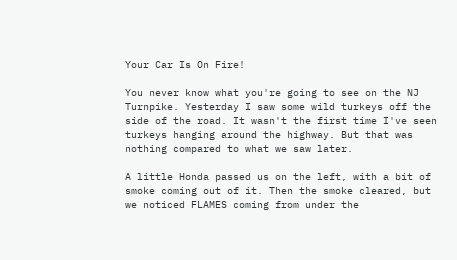Your Car Is On Fire!

You never know what you're going to see on the NJ Turnpike. Yesterday I saw some wild turkeys off the side of the road. It wasn't the first time I've seen turkeys hanging around the highway. But that was nothing compared to what we saw later.

A little Honda passed us on the left, with a bit of smoke coming out of it. Then the smoke cleared, but we noticed FLAMES coming from under the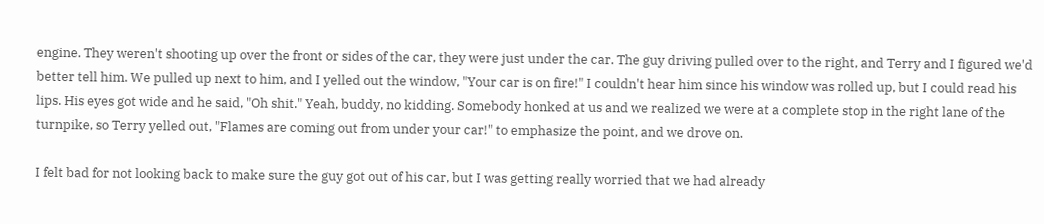engine. They weren't shooting up over the front or sides of the car, they were just under the car. The guy driving pulled over to the right, and Terry and I figured we'd better tell him. We pulled up next to him, and I yelled out the window, "Your car is on fire!" I couldn't hear him since his window was rolled up, but I could read his lips. His eyes got wide and he said, "Oh shit." Yeah, buddy, no kidding. Somebody honked at us and we realized we were at a complete stop in the right lane of the turnpike, so Terry yelled out, "Flames are coming out from under your car!" to emphasize the point, and we drove on.

I felt bad for not looking back to make sure the guy got out of his car, but I was getting really worried that we had already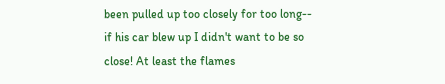been pulled up too closely for too long-- if his car blew up I didn't want to be so close! At least the flames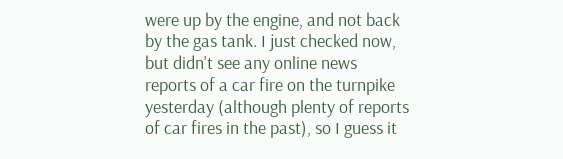were up by the engine, and not back by the gas tank. I just checked now, but didn't see any online news reports of a car fire on the turnpike yesterday (although plenty of reports of car fires in the past), so I guess it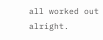all worked out alright.